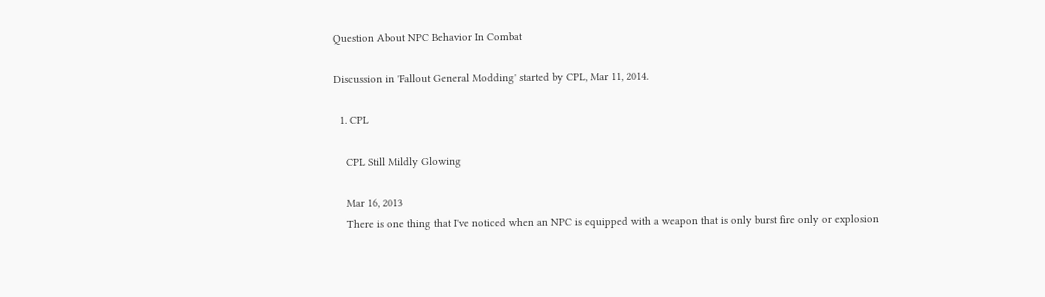Question About NPC Behavior In Combat

Discussion in 'Fallout General Modding' started by CPL, Mar 11, 2014.

  1. CPL

    CPL Still Mildly Glowing

    Mar 16, 2013
    There is one thing that I've noticed when an NPC is equipped with a weapon that is only burst fire only or explosion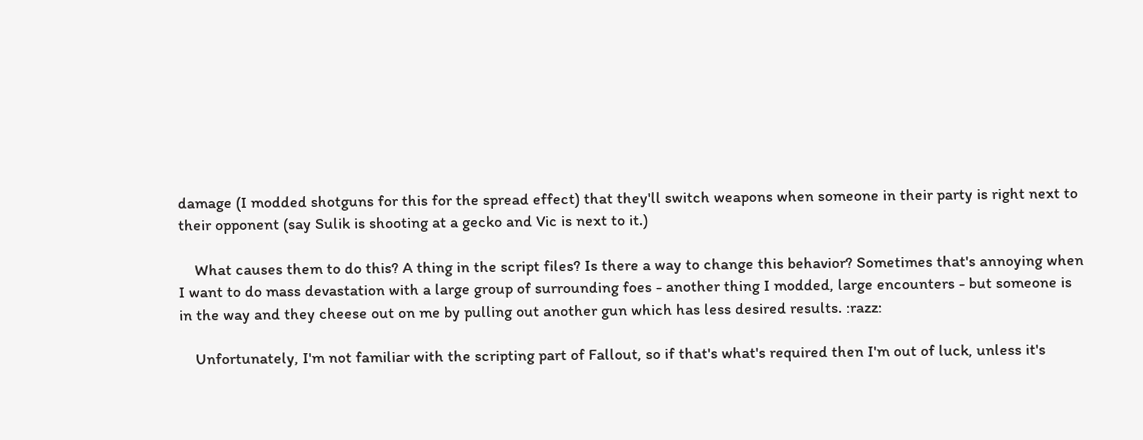damage (I modded shotguns for this for the spread effect) that they'll switch weapons when someone in their party is right next to their opponent (say Sulik is shooting at a gecko and Vic is next to it.)

    What causes them to do this? A thing in the script files? Is there a way to change this behavior? Sometimes that's annoying when I want to do mass devastation with a large group of surrounding foes - another thing I modded, large encounters - but someone is in the way and they cheese out on me by pulling out another gun which has less desired results. :razz:

    Unfortunately, I'm not familiar with the scripting part of Fallout, so if that's what's required then I'm out of luck, unless it's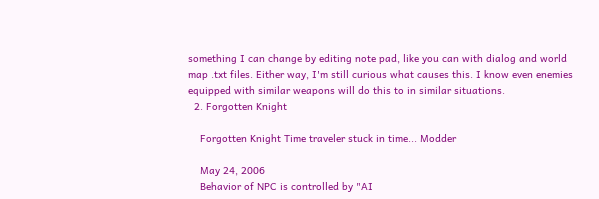something I can change by editing note pad, like you can with dialog and world map .txt files. Either way, I'm still curious what causes this. I know even enemies equipped with similar weapons will do this to in similar situations.
  2. Forgotten Knight

    Forgotten Knight Time traveler stuck in time... Modder

    May 24, 2006
    Behavior of NPC is controlled by "AI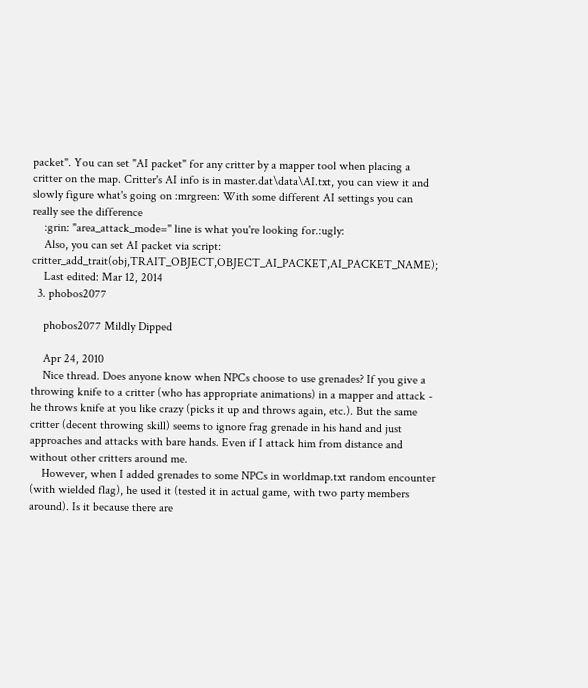packet". You can set "AI packet" for any critter by a mapper tool when placing a critter on the map. Critter's AI info is in master.dat\data\AI.txt, you can view it and slowly figure what's going on :mrgreen: With some different AI settings you can really see the difference
    :grin: "area_attack_mode=" line is what you're looking for.:ugly:
    Also, you can set AI packet via script: critter_add_trait(obj,TRAIT_OBJECT,OBJECT_AI_PACKET,AI_PACKET_NAME);
    Last edited: Mar 12, 2014
  3. phobos2077

    phobos2077 Mildly Dipped

    Apr 24, 2010
    Nice thread. Does anyone know when NPCs choose to use grenades? If you give a throwing knife to a critter (who has appropriate animations) in a mapper and attack - he throws knife at you like crazy (picks it up and throws again, etc.). But the same critter (decent throwing skill) seems to ignore frag grenade in his hand and just approaches and attacks with bare hands. Even if I attack him from distance and without other critters around me.
    However, when I added grenades to some NPCs in worldmap.txt random encounter (with wielded flag), he used it (tested it in actual game, with two party members around). Is it because there are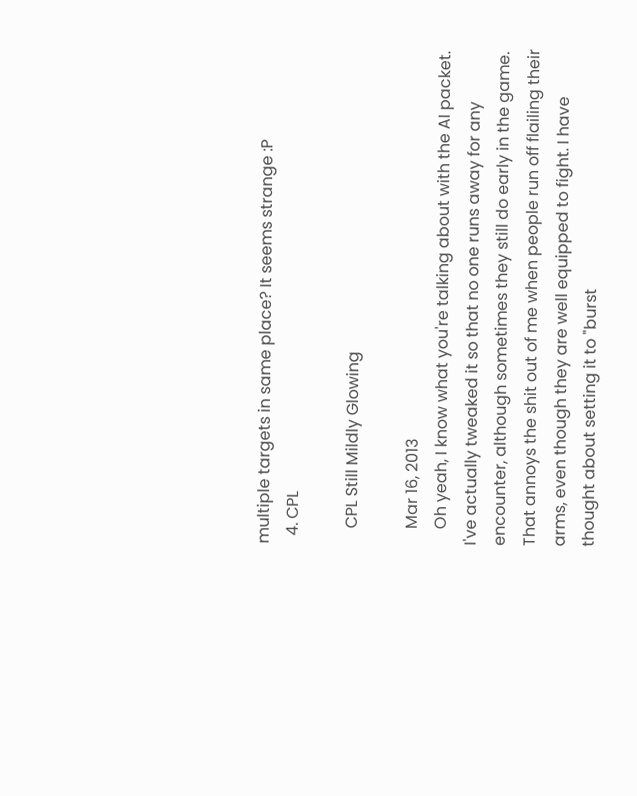multiple targets in same place? It seems strange :P
  4. CPL

    CPL Still Mildly Glowing

    Mar 16, 2013
    Oh yeah, I know what you're talking about with the AI packet. I've actually tweaked it so that no one runs away for any encounter, although sometimes they still do early in the game. That annoys the shit out of me when people run off flailing their arms, even though they are well equipped to fight. I have thought about setting it to "burst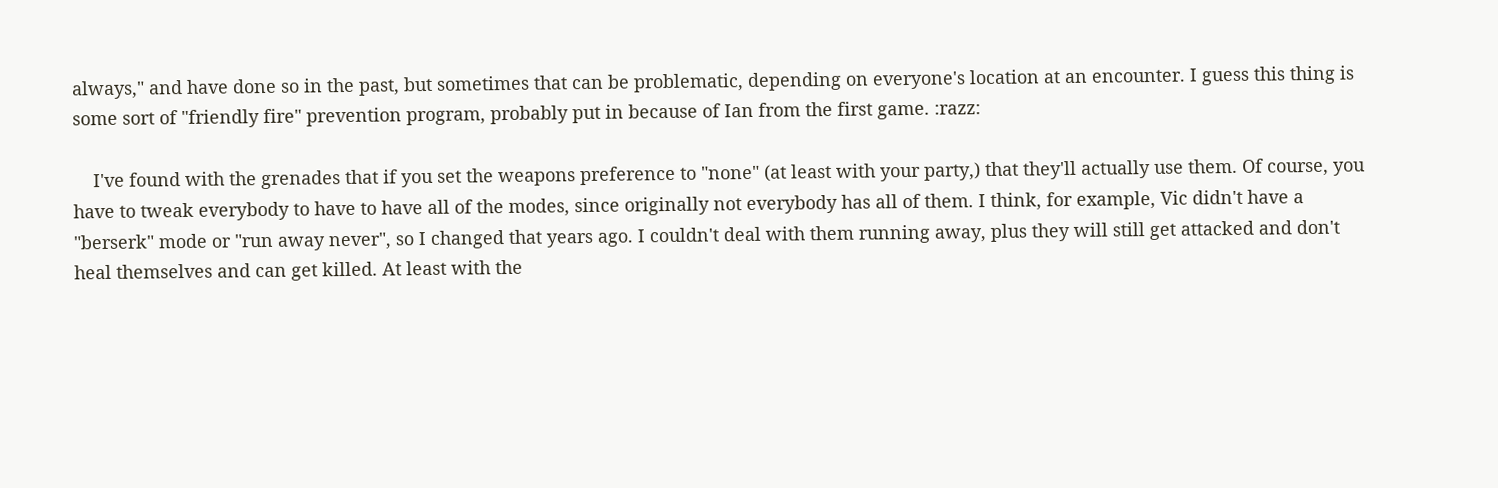always," and have done so in the past, but sometimes that can be problematic, depending on everyone's location at an encounter. I guess this thing is some sort of "friendly fire" prevention program, probably put in because of Ian from the first game. :razz:

    I've found with the grenades that if you set the weapons preference to "none" (at least with your party,) that they'll actually use them. Of course, you have to tweak everybody to have to have all of the modes, since originally not everybody has all of them. I think, for example, Vic didn't have a "berserk" mode or "run away never", so I changed that years ago. I couldn't deal with them running away, plus they will still get attacked and don't heal themselves and can get killed. At least with the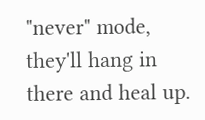"never" mode, they'll hang in there and heal up.